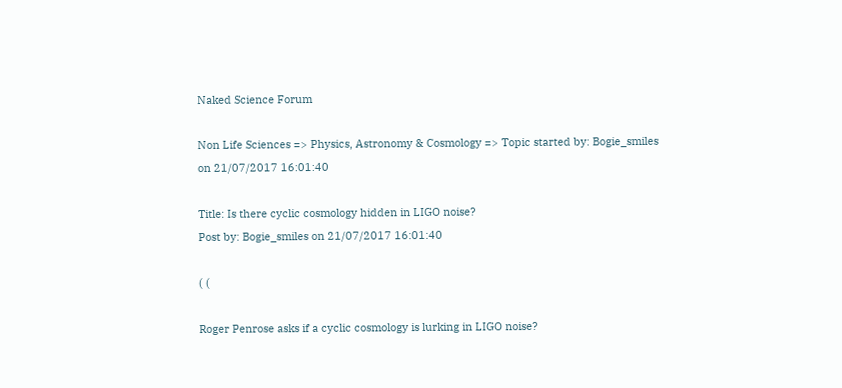Naked Science Forum

Non Life Sciences => Physics, Astronomy & Cosmology => Topic started by: Bogie_smiles on 21/07/2017 16:01:40

Title: Is there cyclic cosmology hidden in LIGO noise?
Post by: Bogie_smiles on 21/07/2017 16:01:40

( (

Roger Penrose asks if a cyclic cosmology is lurking in LIGO noise?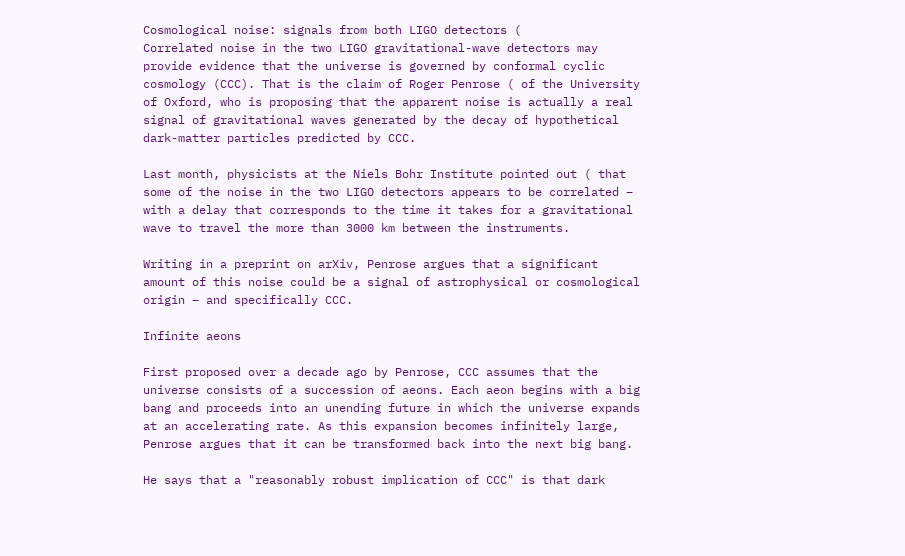Cosmological noise: signals from both LIGO detectors (
Correlated noise in the two LIGO gravitational-wave detectors may provide evidence that the universe is governed by conformal cyclic cosmology (CCC). That is the claim of Roger Penrose ( of the University of Oxford, who is proposing that the apparent noise is actually a real signal of gravitational waves generated by the decay of hypothetical dark-matter particles predicted by CCC.

Last month, physicists at the Niels Bohr Institute pointed out ( that some of the noise in the two LIGO detectors appears to be correlated – with a delay that corresponds to the time it takes for a gravitational wave to travel the more than 3000 km between the instruments.

Writing in a preprint on arXiv, Penrose argues that a significant amount of this noise could be a signal of astrophysical or cosmological origin – and specifically CCC.

Infinite aeons

First proposed over a decade ago by Penrose, CCC assumes that the universe consists of a succession of aeons. Each aeon begins with a big bang and proceeds into an unending future in which the universe expands at an accelerating rate. As this expansion becomes infinitely large, Penrose argues that it can be transformed back into the next big bang.

He says that a "reasonably robust implication of CCC" is that dark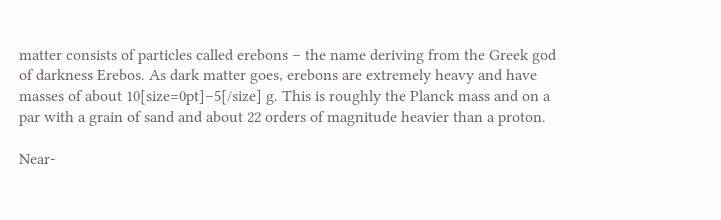matter consists of particles called erebons – the name deriving from the Greek god of darkness Erebos. As dark matter goes, erebons are extremely heavy and have masses of about 10[size=0pt]–5[/size] g. This is roughly the Planck mass and on a par with a grain of sand and about 22 orders of magnitude heavier than a proton.

Near-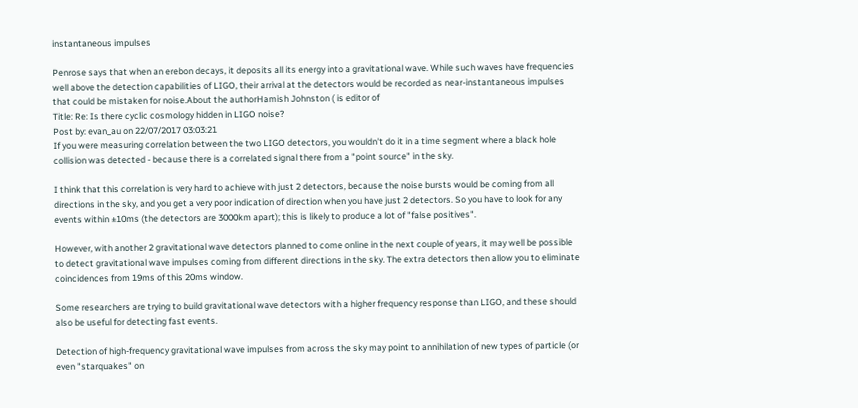instantaneous impulses

Penrose says that when an erebon decays, it deposits all its energy into a gravitational wave. While such waves have frequencies well above the detection capabilities of LIGO, their arrival at the detectors would be recorded as near-instantaneous impulses that could be mistaken for noise.About the authorHamish Johnston ( is editor of
Title: Re: Is there cyclic cosmology hidden in LIGO noise?
Post by: evan_au on 22/07/2017 03:03:21
If you were measuring correlation between the two LIGO detectors, you wouldn't do it in a time segment where a black hole collision was detected - because there is a correlated signal there from a "point source" in the sky.

I think that this correlation is very hard to achieve with just 2 detectors, because the noise bursts would be coming from all directions in the sky, and you get a very poor indication of direction when you have just 2 detectors. So you have to look for any events within ±10ms (the detectors are 3000km apart); this is likely to produce a lot of "false positives".

However, with another 2 gravitational wave detectors planned to come online in the next couple of years, it may well be possible to detect gravitational wave impulses coming from different directions in the sky. The extra detectors then allow you to eliminate coincidences from 19ms of this 20ms window.

Some researchers are trying to build gravitational wave detectors with a higher frequency response than LIGO, and these should also be useful for detecting fast events.

Detection of high-frequency gravitational wave impulses from across the sky may point to annihilation of new types of particle (or even "starquakes" on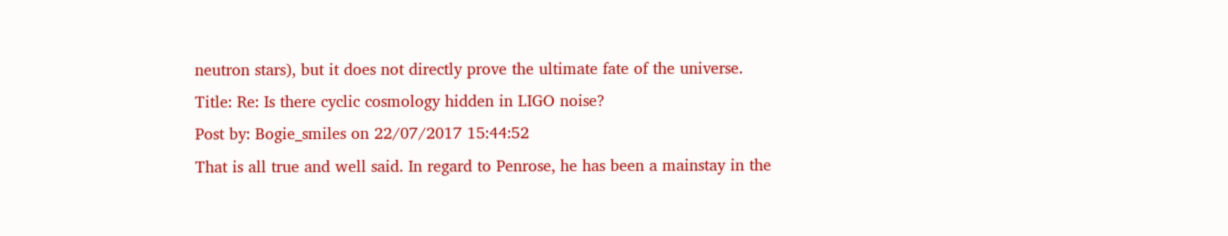neutron stars), but it does not directly prove the ultimate fate of the universe.
Title: Re: Is there cyclic cosmology hidden in LIGO noise?
Post by: Bogie_smiles on 22/07/2017 15:44:52
That is all true and well said. In regard to Penrose, he has been a mainstay in the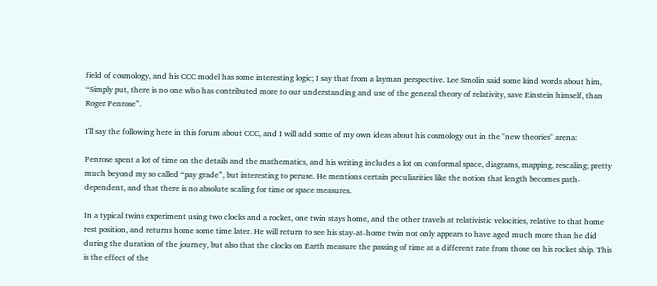field of cosmology, and his CCC model has some interesting logic; I say that from a layman perspective. Lee Smolin said some kind words about him, “Simply put, there is no one who has contributed more to our understanding and use of the general theory of relativity, save Einstein himself, than Roger Penrose”.

I'll say the following here in this forum about CCC, and I will add some of my own ideas about his cosmology out in the "new theories" arena:

Penrose spent a lot of time on the details and the mathematics, and his writing includes a lot on conformal space, diagrams, mapping, rescaling; pretty much beyond my so called “pay grade”, but interesting to peruse. He mentions certain peculiarities like the notion that length becomes path-dependent, and that there is no absolute scaling for time or space measures.

In a typical twins experiment using two clocks and a rocket, one twin stays home, and the other travels at relativistic velocities, relative to that home rest position, and returns home some time later. He will return to see his stay-at-home twin not only appears to have aged much more than he did during the duration of the journey, but also that the clocks on Earth measure the passing of time at a different rate from those on his rocket ship. This is the effect of the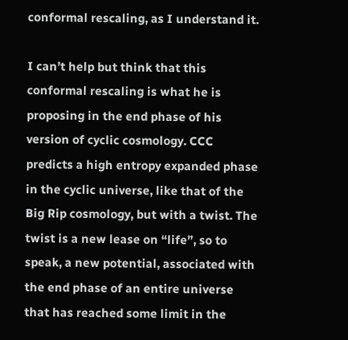conformal rescaling, as I understand it.

I can’t help but think that this conformal rescaling is what he is proposing in the end phase of his version of cyclic cosmology. CCC predicts a high entropy expanded phase in the cyclic universe, like that of the Big Rip cosmology, but with a twist. The twist is a new lease on “life”, so to speak, a new potential, associated with the end phase of an entire universe that has reached some limit in the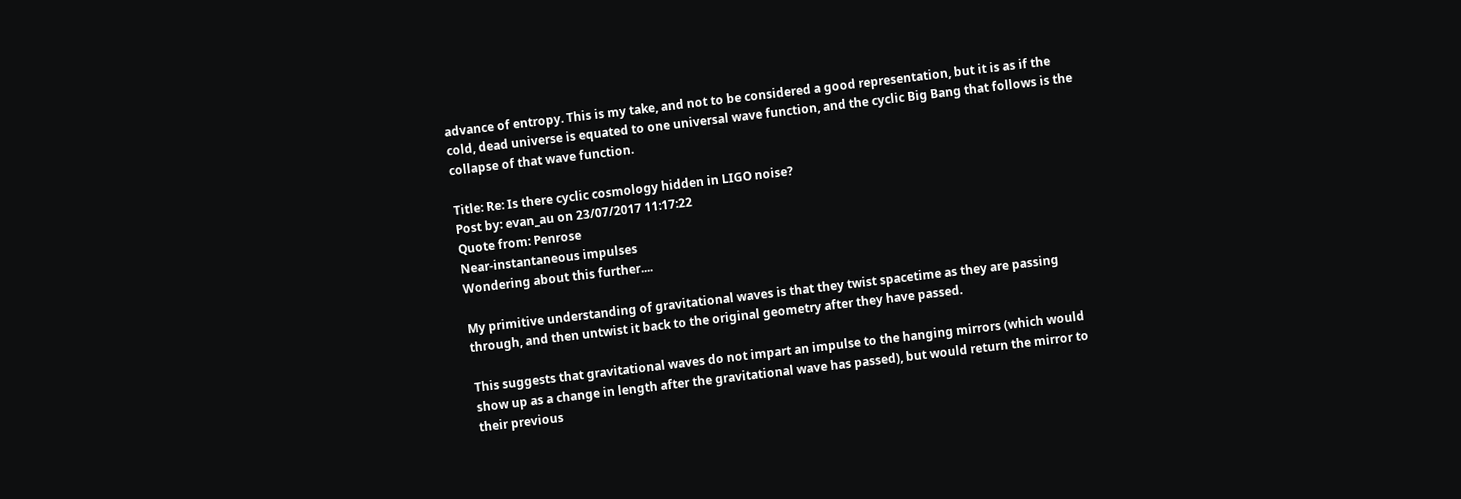advance of entropy. This is my take, and not to be considered a good representation, but it is as if the cold, dead universe is equated to one universal wave function, and the cyclic Big Bang that follows is the collapse of that wave function.

Title: Re: Is there cyclic cosmology hidden in LIGO noise?
Post by: evan_au on 23/07/2017 11:17:22
Quote from: Penrose
Near-instantaneous impulses
Wondering about this further....

My primitive understanding of gravitational waves is that they twist spacetime as they are passing through, and then untwist it back to the original geometry after they have passed.

This suggests that gravitational waves do not impart an impulse to the hanging mirrors (which would show up as a change in length after the gravitational wave has passed), but would return the mirror to their previous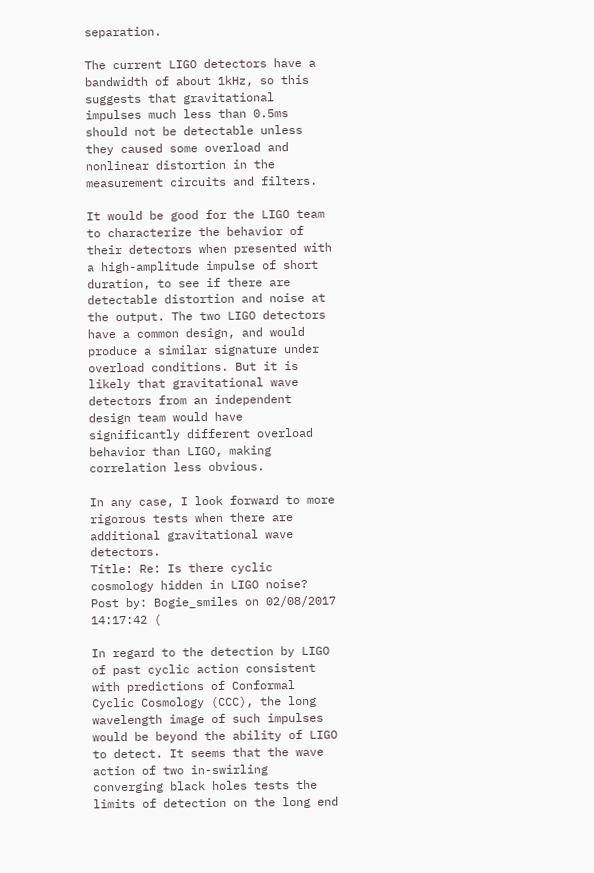separation.

The current LIGO detectors have a bandwidth of about 1kHz, so this suggests that gravitational impulses much less than 0.5ms should not be detectable unless they caused some overload and nonlinear distortion in the measurement circuits and filters.

It would be good for the LIGO team to characterize the behavior of their detectors when presented with a high-amplitude impulse of short duration, to see if there are detectable distortion and noise at the output. The two LIGO detectors have a common design, and would produce a similar signature under overload conditions. But it is likely that gravitational wave detectors from an independent design team would have significantly different overload behavior than LIGO, making correlation less obvious.

In any case, I look forward to more rigorous tests when there are additional gravitational wave detectors.
Title: Re: Is there cyclic cosmology hidden in LIGO noise?
Post by: Bogie_smiles on 02/08/2017 14:17:42 (

In regard to the detection by LIGO of past cyclic action consistent with predictions of Conformal Cyclic Cosmology (CCC), the long wavelength image of such impulses would be beyond the ability of LIGO to detect. It seems that the wave action of two in-swirling converging black holes tests the limits of detection on the long end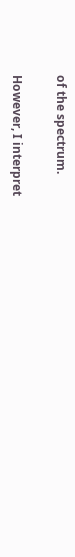of the spectrum.

However, I interpret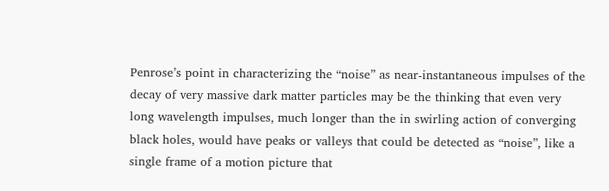Penrose’s point in characterizing the “noise” as near-instantaneous impulses of the decay of very massive dark matter particles may be the thinking that even very long wavelength impulses, much longer than the in swirling action of converging black holes, would have peaks or valleys that could be detected as “noise”, like a single frame of a motion picture that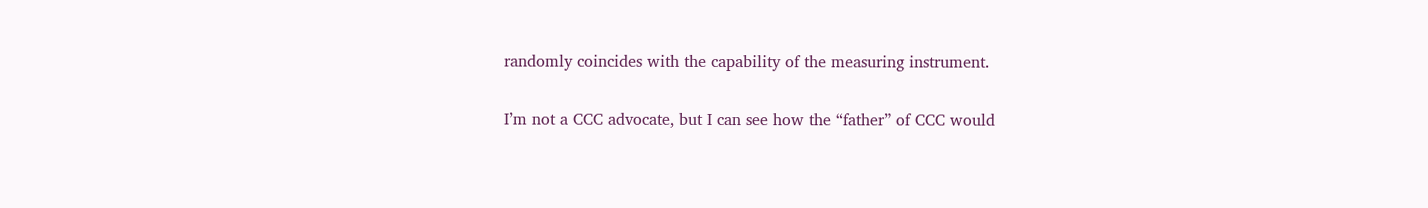randomly coincides with the capability of the measuring instrument.

I’m not a CCC advocate, but I can see how the “father” of CCC would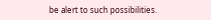be alert to such possibilities.